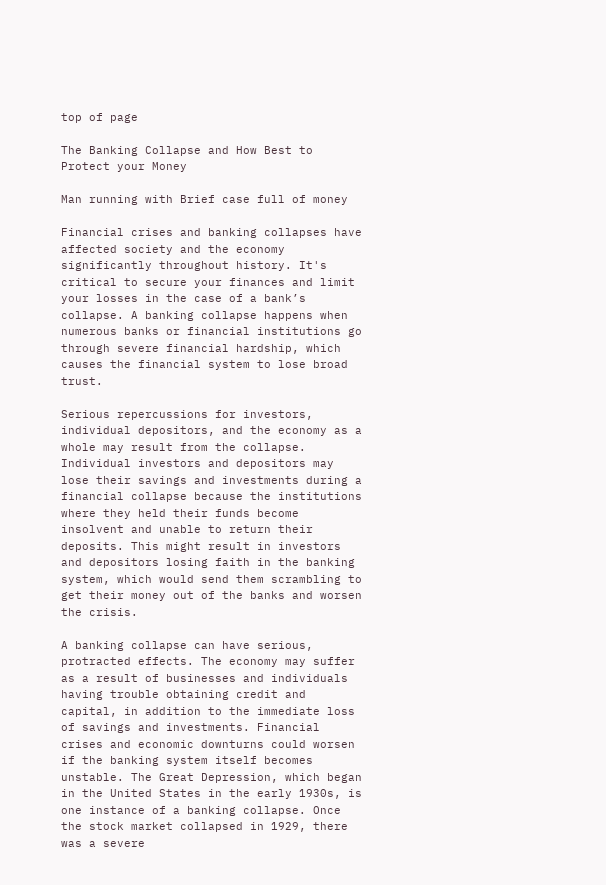top of page

The Banking Collapse and How Best to Protect your Money

Man running with Brief case full of money

Financial crises and banking collapses have affected society and the economy significantly throughout history. It's critical to secure your finances and limit your losses in the case of a bank’s collapse. A banking collapse happens when numerous banks or financial institutions go through severe financial hardship, which causes the financial system to lose broad trust.

Serious repercussions for investors, individual depositors, and the economy as a whole may result from the collapse. Individual investors and depositors may lose their savings and investments during a financial collapse because the institutions where they held their funds become insolvent and unable to return their deposits. This might result in investors and depositors losing faith in the banking system, which would send them scrambling to get their money out of the banks and worsen the crisis.

A banking collapse can have serious, protracted effects. The economy may suffer as a result of businesses and individuals having trouble obtaining credit and capital, in addition to the immediate loss of savings and investments. Financial crises and economic downturns could worsen if the banking system itself becomes unstable. The Great Depression, which began in the United States in the early 1930s, is one instance of a banking collapse. Once the stock market collapsed in 1929, there was a severe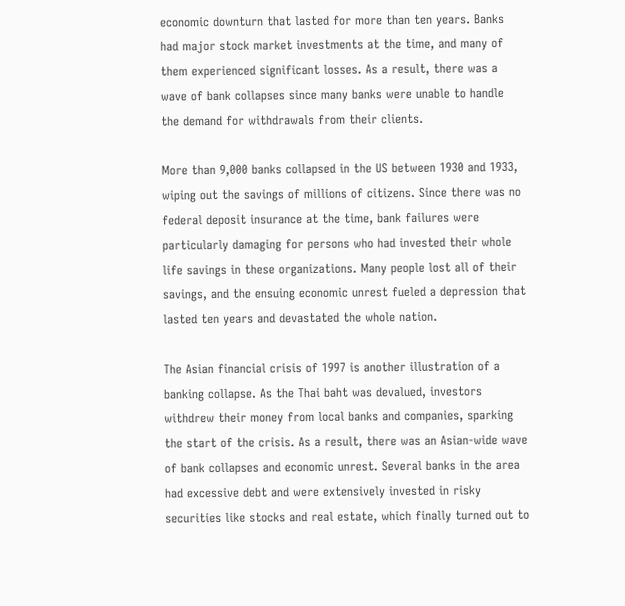economic downturn that lasted for more than ten years. Banks had major stock market investments at the time, and many of them experienced significant losses. As a result, there was a wave of bank collapses since many banks were unable to handle the demand for withdrawals from their clients.

More than 9,000 banks collapsed in the US between 1930 and 1933, wiping out the savings of millions of citizens. Since there was no federal deposit insurance at the time, bank failures were particularly damaging for persons who had invested their whole life savings in these organizations. Many people lost all of their savings, and the ensuing economic unrest fueled a depression that lasted ten years and devastated the whole nation.

The Asian financial crisis of 1997 is another illustration of a banking collapse. As the Thai baht was devalued, investors withdrew their money from local banks and companies, sparking the start of the crisis. As a result, there was an Asian-wide wave of bank collapses and economic unrest. Several banks in the area had excessive debt and were extensively invested in risky securities like stocks and real estate, which finally turned out to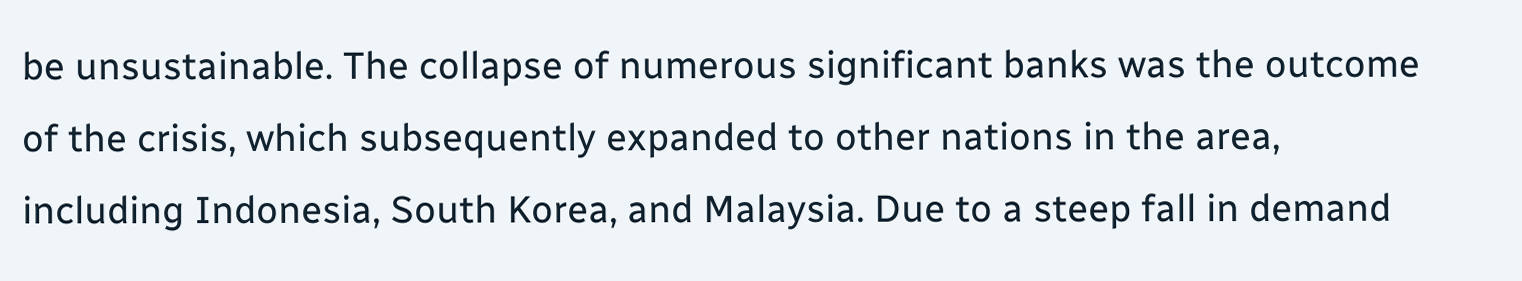be unsustainable. The collapse of numerous significant banks was the outcome of the crisis, which subsequently expanded to other nations in the area, including Indonesia, South Korea, and Malaysia. Due to a steep fall in demand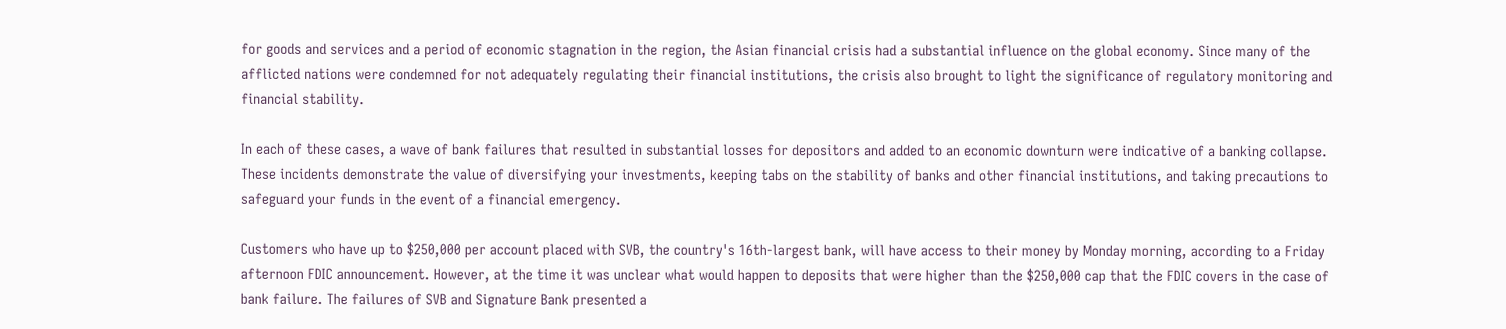for goods and services and a period of economic stagnation in the region, the Asian financial crisis had a substantial influence on the global economy. Since many of the afflicted nations were condemned for not adequately regulating their financial institutions, the crisis also brought to light the significance of regulatory monitoring and financial stability.

In each of these cases, a wave of bank failures that resulted in substantial losses for depositors and added to an economic downturn were indicative of a banking collapse. These incidents demonstrate the value of diversifying your investments, keeping tabs on the stability of banks and other financial institutions, and taking precautions to safeguard your funds in the event of a financial emergency.

Customers who have up to $250,000 per account placed with SVB, the country's 16th-largest bank, will have access to their money by Monday morning, according to a Friday afternoon FDIC announcement. However, at the time it was unclear what would happen to deposits that were higher than the $250,000 cap that the FDIC covers in the case of bank failure. The failures of SVB and Signature Bank presented a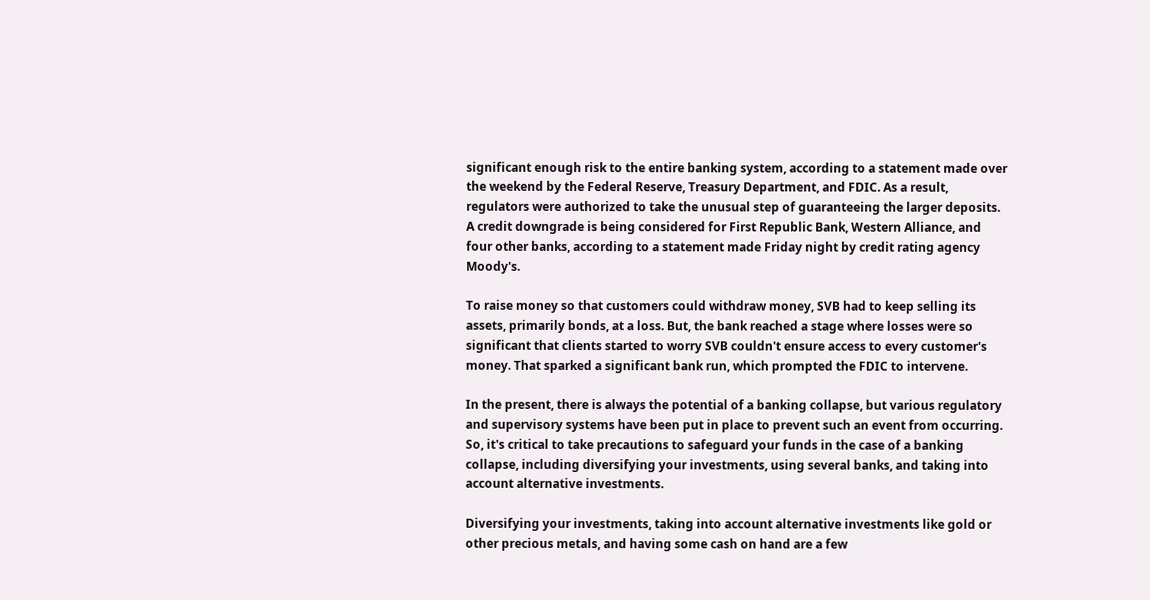significant enough risk to the entire banking system, according to a statement made over the weekend by the Federal Reserve, Treasury Department, and FDIC. As a result, regulators were authorized to take the unusual step of guaranteeing the larger deposits. A credit downgrade is being considered for First Republic Bank, Western Alliance, and four other banks, according to a statement made Friday night by credit rating agency Moody's.

To raise money so that customers could withdraw money, SVB had to keep selling its assets, primarily bonds, at a loss. But, the bank reached a stage where losses were so significant that clients started to worry SVB couldn't ensure access to every customer's money. That sparked a significant bank run, which prompted the FDIC to intervene.

In the present, there is always the potential of a banking collapse, but various regulatory and supervisory systems have been put in place to prevent such an event from occurring. So, it's critical to take precautions to safeguard your funds in the case of a banking collapse, including diversifying your investments, using several banks, and taking into account alternative investments.

Diversifying your investments, taking into account alternative investments like gold or other precious metals, and having some cash on hand are a few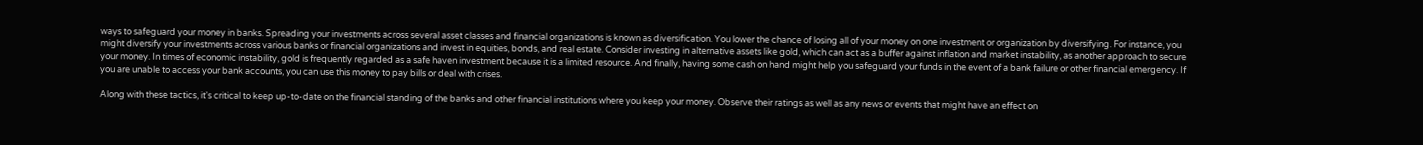ways to safeguard your money in banks. Spreading your investments across several asset classes and financial organizations is known as diversification. You lower the chance of losing all of your money on one investment or organization by diversifying. For instance, you might diversify your investments across various banks or financial organizations and invest in equities, bonds, and real estate. Consider investing in alternative assets like gold, which can act as a buffer against inflation and market instability, as another approach to secure your money. In times of economic instability, gold is frequently regarded as a safe haven investment because it is a limited resource. And finally, having some cash on hand might help you safeguard your funds in the event of a bank failure or other financial emergency. If you are unable to access your bank accounts, you can use this money to pay bills or deal with crises.

Along with these tactics, it's critical to keep up-to-date on the financial standing of the banks and other financial institutions where you keep your money. Observe their ratings as well as any news or events that might have an effect on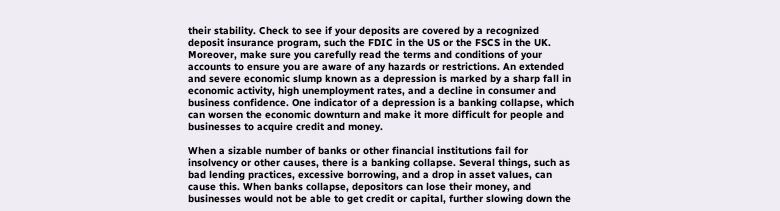their stability. Check to see if your deposits are covered by a recognized deposit insurance program, such the FDIC in the US or the FSCS in the UK. Moreover, make sure you carefully read the terms and conditions of your accounts to ensure you are aware of any hazards or restrictions. An extended and severe economic slump known as a depression is marked by a sharp fall in economic activity, high unemployment rates, and a decline in consumer and business confidence. One indicator of a depression is a banking collapse, which can worsen the economic downturn and make it more difficult for people and businesses to acquire credit and money.

When a sizable number of banks or other financial institutions fail for insolvency or other causes, there is a banking collapse. Several things, such as bad lending practices, excessive borrowing, and a drop in asset values, can cause this. When banks collapse, depositors can lose their money, and businesses would not be able to get credit or capital, further slowing down the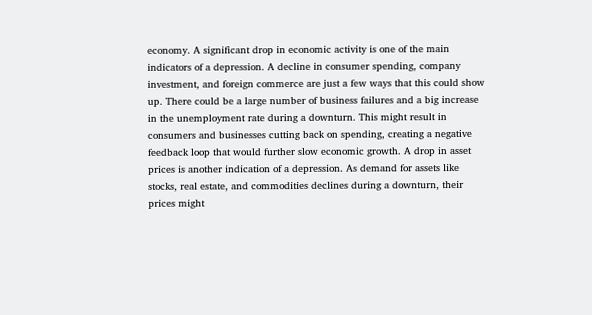economy. A significant drop in economic activity is one of the main indicators of a depression. A decline in consumer spending, company investment, and foreign commerce are just a few ways that this could show up. There could be a large number of business failures and a big increase in the unemployment rate during a downturn. This might result in consumers and businesses cutting back on spending, creating a negative feedback loop that would further slow economic growth. A drop in asset prices is another indication of a depression. As demand for assets like stocks, real estate, and commodities declines during a downturn, their prices might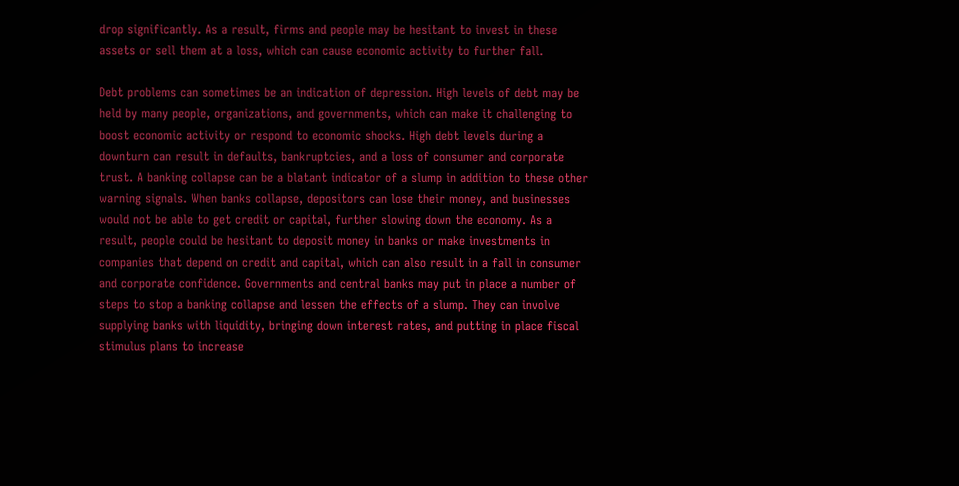drop significantly. As a result, firms and people may be hesitant to invest in these assets or sell them at a loss, which can cause economic activity to further fall.

Debt problems can sometimes be an indication of depression. High levels of debt may be held by many people, organizations, and governments, which can make it challenging to boost economic activity or respond to economic shocks. High debt levels during a downturn can result in defaults, bankruptcies, and a loss of consumer and corporate trust. A banking collapse can be a blatant indicator of a slump in addition to these other warning signals. When banks collapse, depositors can lose their money, and businesses would not be able to get credit or capital, further slowing down the economy. As a result, people could be hesitant to deposit money in banks or make investments in companies that depend on credit and capital, which can also result in a fall in consumer and corporate confidence. Governments and central banks may put in place a number of steps to stop a banking collapse and lessen the effects of a slump. They can involve supplying banks with liquidity, bringing down interest rates, and putting in place fiscal stimulus plans to increase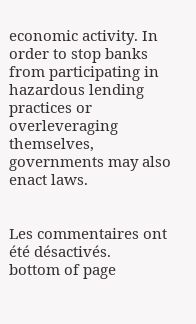economic activity. In order to stop banks from participating in hazardous lending practices or overleveraging themselves, governments may also enact laws.


Les commentaires ont été désactivés.
bottom of page